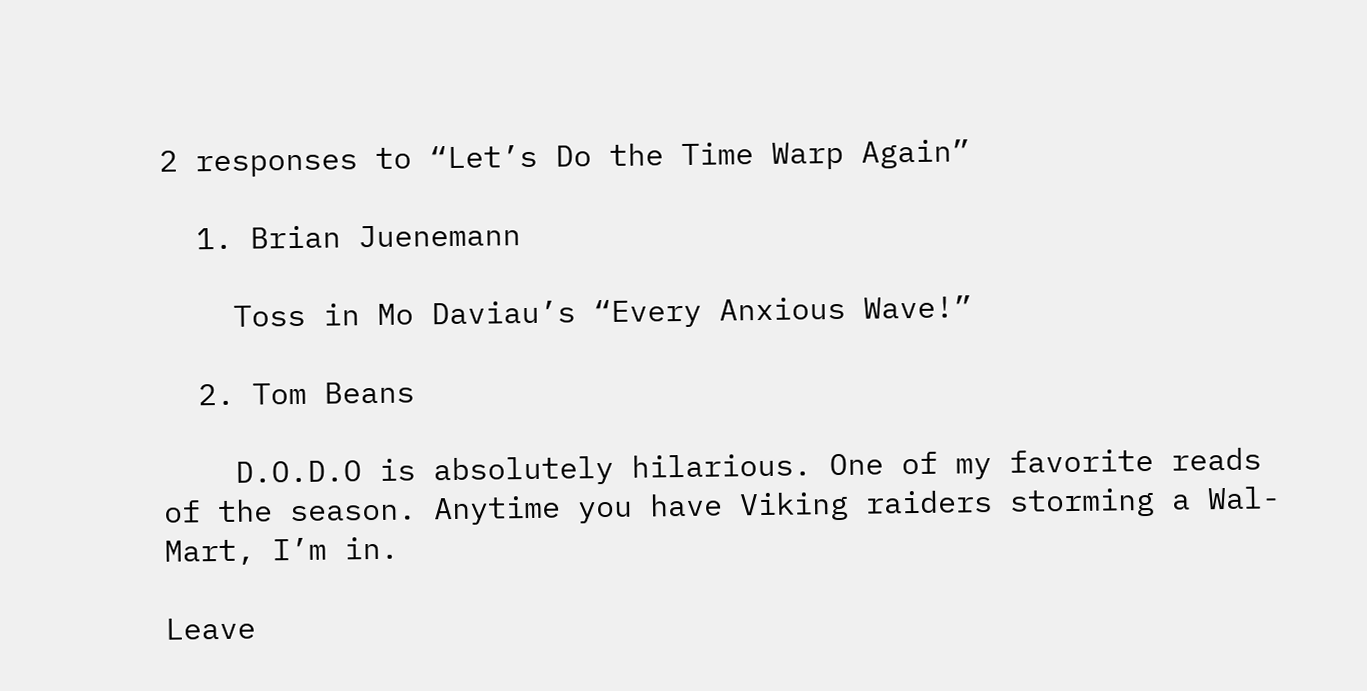2 responses to “Let’s Do the Time Warp Again”

  1. Brian Juenemann

    Toss in Mo Daviau’s “Every Anxious Wave!”

  2. Tom Beans

    D.O.D.O is absolutely hilarious. One of my favorite reads of the season. Anytime you have Viking raiders storming a Wal-Mart, I’m in.

Leave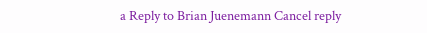a Reply to Brian Juenemann Cancel reply